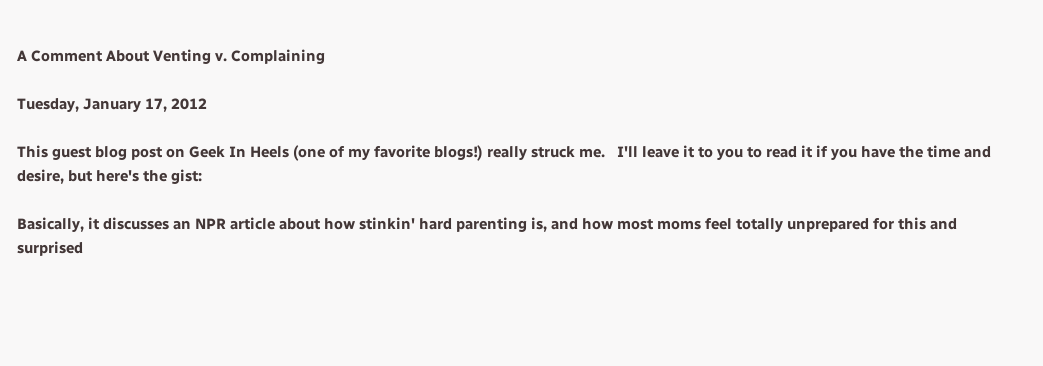A Comment About Venting v. Complaining

Tuesday, January 17, 2012

This guest blog post on Geek In Heels (one of my favorite blogs!) really struck me.   I'll leave it to you to read it if you have the time and desire, but here's the gist:

Basically, it discusses an NPR article about how stinkin' hard parenting is, and how most moms feel totally unprepared for this and surprised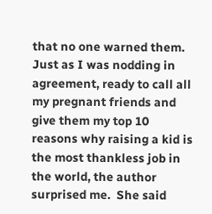that no one warned them. Just as I was nodding in agreement, ready to call all my pregnant friends and give them my top 10 reasons why raising a kid is the most thankless job in the world, the author surprised me.  She said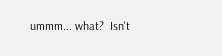ummm... what?  Isn't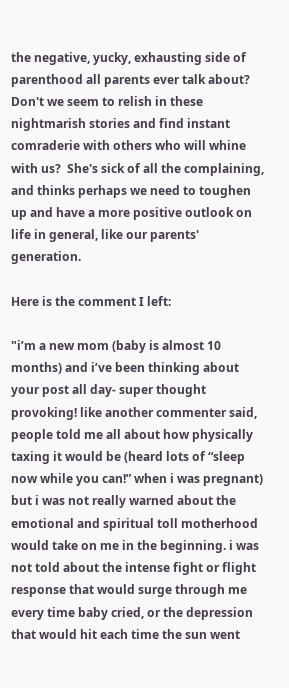the negative, yucky, exhausting side of parenthood all parents ever talk about?  Don't we seem to relish in these nightmarish stories and find instant comraderie with others who will whine with us?  She's sick of all the complaining, and thinks perhaps we need to toughen up and have a more positive outlook on life in general, like our parents' generation.

Here is the comment I left:

"i’m a new mom (baby is almost 10 months) and i’ve been thinking about your post all day- super thought provoking! like another commenter said, people told me all about how physically taxing it would be (heard lots of “sleep now while you can!” when i was pregnant) but i was not really warned about the emotional and spiritual toll motherhood would take on me in the beginning. i was not told about the intense fight or flight response that would surge through me every time baby cried, or the depression that would hit each time the sun went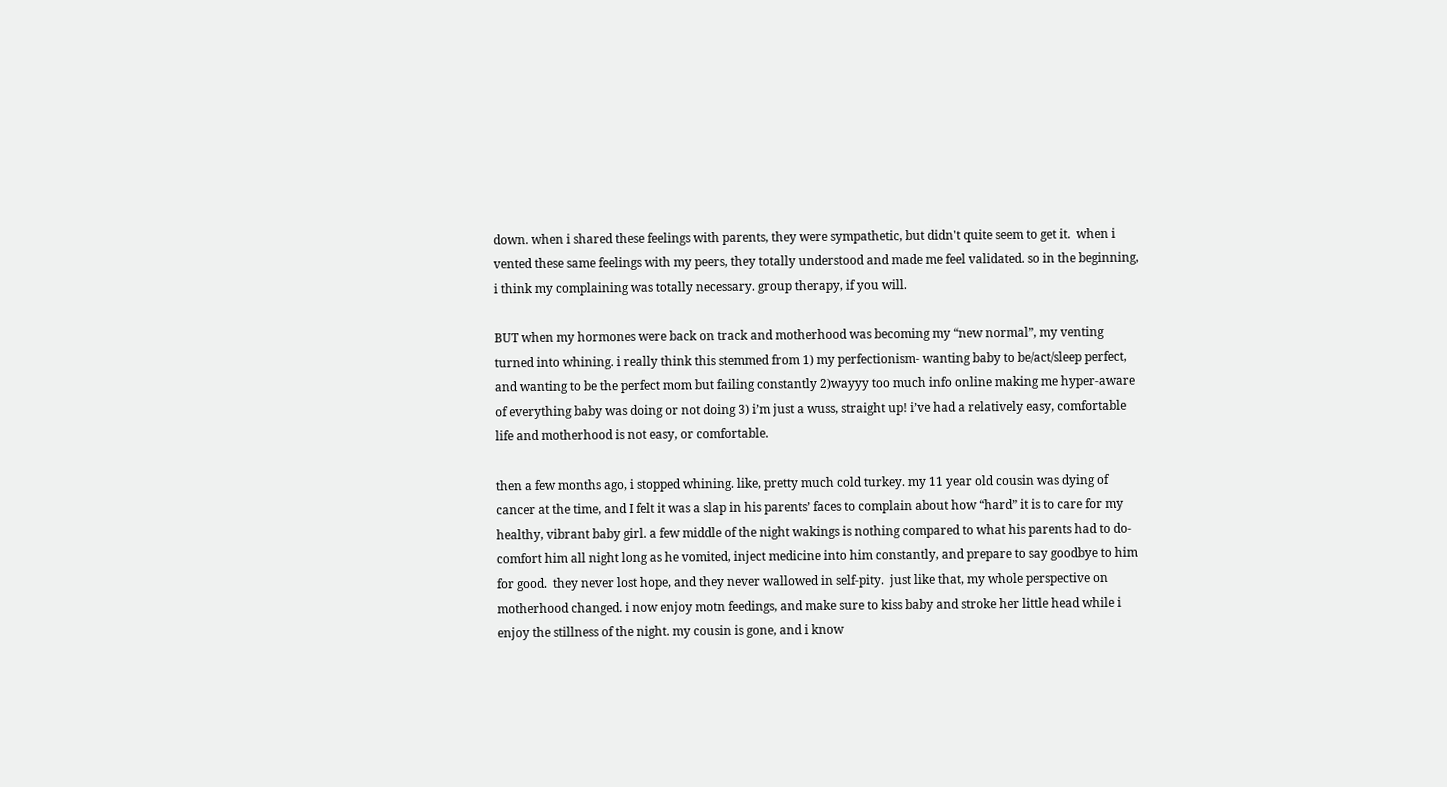down. when i shared these feelings with parents, they were sympathetic, but didn't quite seem to get it.  when i vented these same feelings with my peers, they totally understood and made me feel validated. so in the beginning, i think my complaining was totally necessary. group therapy, if you will.

BUT when my hormones were back on track and motherhood was becoming my “new normal”, my venting turned into whining. i really think this stemmed from 1) my perfectionism- wanting baby to be/act/sleep perfect, and wanting to be the perfect mom but failing constantly 2)wayyy too much info online making me hyper-aware of everything baby was doing or not doing 3) i’m just a wuss, straight up! i’ve had a relatively easy, comfortable life and motherhood is not easy, or comfortable.

then a few months ago, i stopped whining. like, pretty much cold turkey. my 11 year old cousin was dying of cancer at the time, and I felt it was a slap in his parents’ faces to complain about how “hard” it is to care for my healthy, vibrant baby girl. a few middle of the night wakings is nothing compared to what his parents had to do- comfort him all night long as he vomited, inject medicine into him constantly, and prepare to say goodbye to him for good.  they never lost hope, and they never wallowed in self-pity.  just like that, my whole perspective on motherhood changed. i now enjoy motn feedings, and make sure to kiss baby and stroke her little head while i enjoy the stillness of the night. my cousin is gone, and i know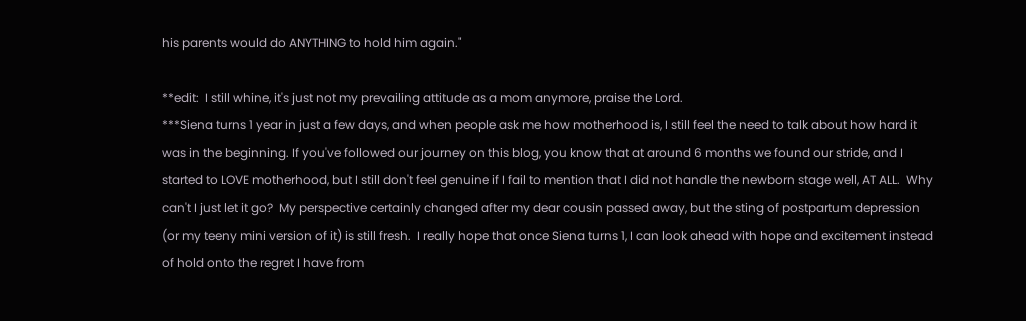his parents would do ANYTHING to hold him again."

**edit:  I still whine, it's just not my prevailing attitude as a mom anymore, praise the Lord.
***Siena turns 1 year in just a few days, and when people ask me how motherhood is, I still feel the need to talk about how hard it was in the beginning. If you've followed our journey on this blog, you know that at around 6 months we found our stride, and I started to LOVE motherhood, but I still don't feel genuine if I fail to mention that I did not handle the newborn stage well, AT ALL.  Why can't I just let it go?  My perspective certainly changed after my dear cousin passed away, but the sting of postpartum depression (or my teeny mini version of it) is still fresh.  I really hope that once Siena turns 1, I can look ahead with hope and excitement instead of hold onto the regret I have from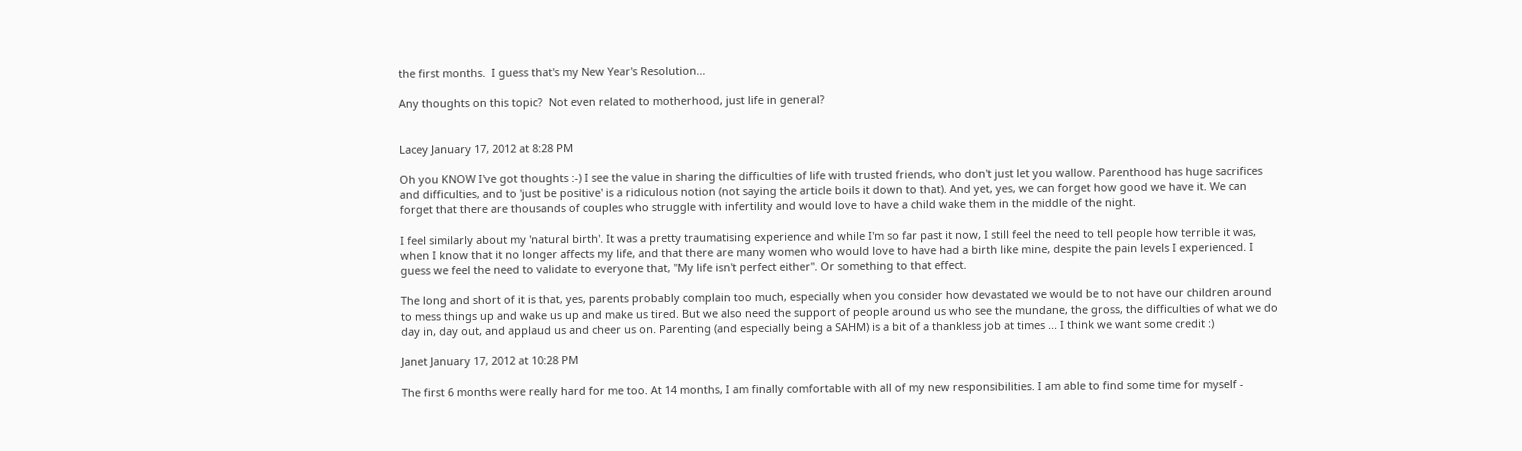the first months.  I guess that's my New Year's Resolution...

Any thoughts on this topic?  Not even related to motherhood, just life in general?


Lacey January 17, 2012 at 8:28 PM

Oh you KNOW I've got thoughts :-) I see the value in sharing the difficulties of life with trusted friends, who don't just let you wallow. Parenthood has huge sacrifices and difficulties, and to 'just be positive' is a ridiculous notion (not saying the article boils it down to that). And yet, yes, we can forget how good we have it. We can forget that there are thousands of couples who struggle with infertility and would love to have a child wake them in the middle of the night.

I feel similarly about my 'natural birth'. It was a pretty traumatising experience and while I'm so far past it now, I still feel the need to tell people how terrible it was, when I know that it no longer affects my life, and that there are many women who would love to have had a birth like mine, despite the pain levels I experienced. I guess we feel the need to validate to everyone that, "My life isn't perfect either". Or something to that effect.

The long and short of it is that, yes, parents probably complain too much, especially when you consider how devastated we would be to not have our children around to mess things up and wake us up and make us tired. But we also need the support of people around us who see the mundane, the gross, the difficulties of what we do day in, day out, and applaud us and cheer us on. Parenting (and especially being a SAHM) is a bit of a thankless job at times ... I think we want some credit :)

Janet January 17, 2012 at 10:28 PM

The first 6 months were really hard for me too. At 14 months, I am finally comfortable with all of my new responsibilities. I am able to find some time for myself -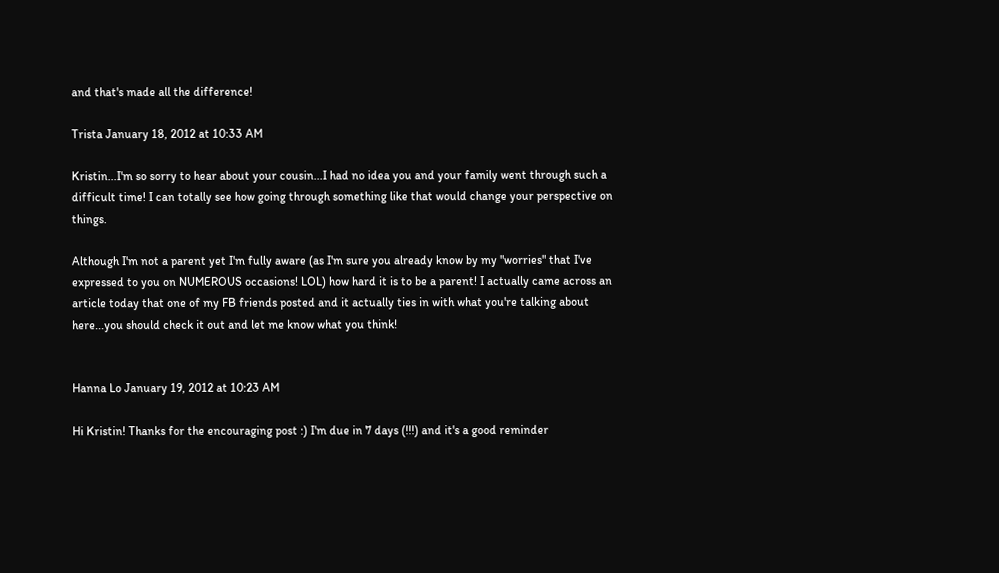and that's made all the difference!

Trista January 18, 2012 at 10:33 AM

Kristin...I'm so sorry to hear about your cousin...I had no idea you and your family went through such a difficult time! I can totally see how going through something like that would change your perspective on things.

Although I'm not a parent yet I'm fully aware (as I'm sure you already know by my "worries" that I've expressed to you on NUMEROUS occasions! LOL) how hard it is to be a parent! I actually came across an article today that one of my FB friends posted and it actually ties in with what you're talking about here...you should check it out and let me know what you think!


Hanna Lo January 19, 2012 at 10:23 AM

Hi Kristin! Thanks for the encouraging post :) I'm due in 7 days (!!!) and it's a good reminder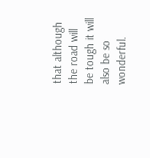that although the road will be tough it will also be so wonderful.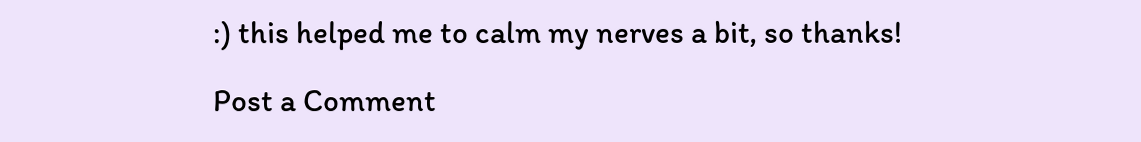:) this helped me to calm my nerves a bit, so thanks!

Post a Comment